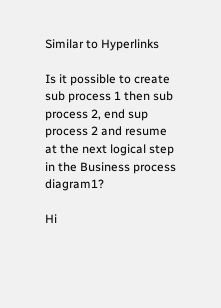Similar to Hyperlinks

Is it possible to create sub process 1 then sub process 2, end sup process 2 and resume at the next logical step in the Business process diagram1?

Hi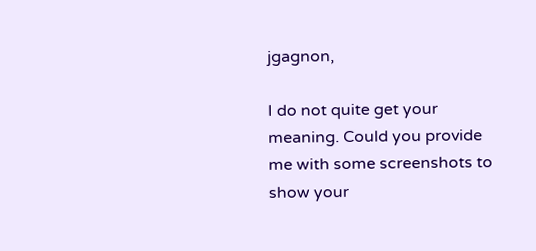jgagnon,

I do not quite get your meaning. Could you provide me with some screenshots to show your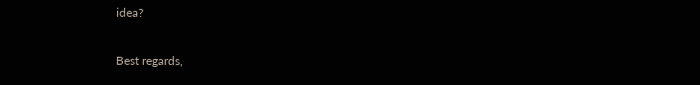idea?

Best regards,